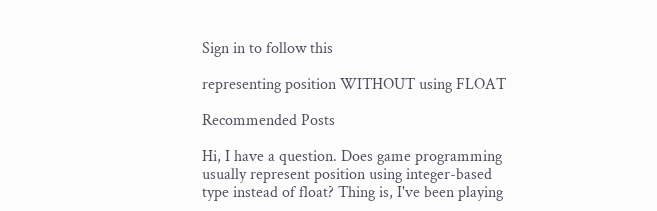Sign in to follow this

representing position WITHOUT using FLOAT

Recommended Posts

Hi, I have a question. Does game programming usually represent position using integer-based type instead of float? Thing is, I've been playing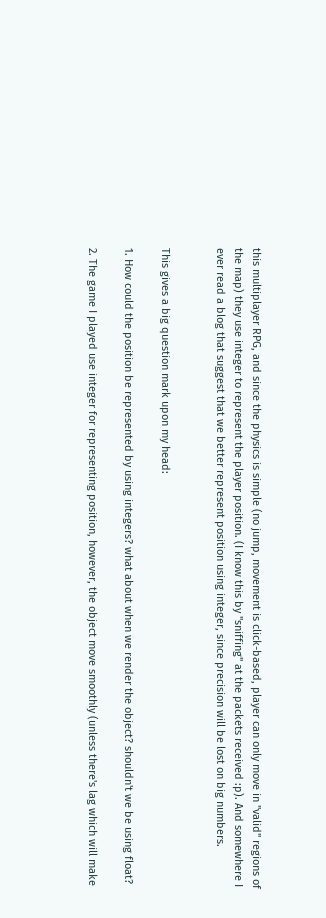this multiplayer RPG, and since the physics is simple (no jump, movement is click-based, player can only move in "valid" regions of the map) they use integer to represent the player position. (I know this by "sniffing" at the packets received :p). And somewhere I ever read a blog that suggest that we better represent position using integer, since precision will be lost on big numbers.


This gives a big question mark upon my head:

1. How could the position be represented by using integers? what about when we render the object? shouldn't we be using float?

2. The game I played use integer for representing position, however, the object move smoothly (unless there's lag which will make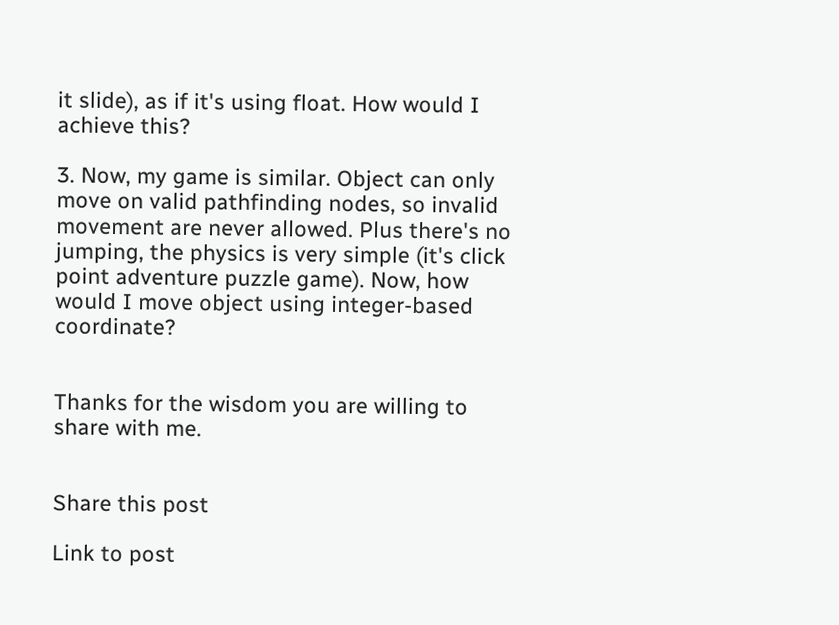it slide), as if it's using float. How would I achieve this?

3. Now, my game is similar. Object can only move on valid pathfinding nodes, so invalid movement are never allowed. Plus there's no jumping, the physics is very simple (it's click point adventure puzzle game). Now, how would I move object using integer-based coordinate?


Thanks for the wisdom you are willing to share with me.


Share this post

Link to post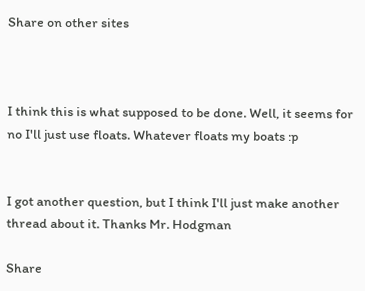Share on other sites



I think this is what supposed to be done. Well, it seems for no I'll just use floats. Whatever floats my boats :p


I got another question, but I think I'll just make another thread about it. Thanks Mr. Hodgman

Share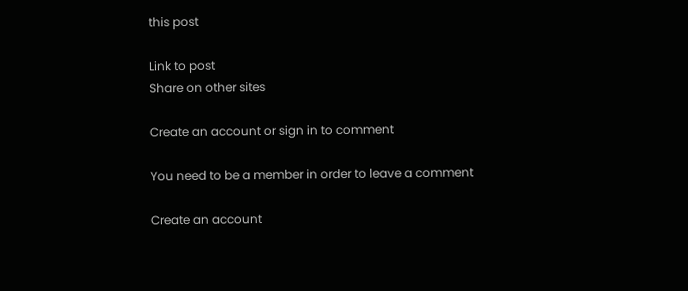this post

Link to post
Share on other sites

Create an account or sign in to comment

You need to be a member in order to leave a comment

Create an account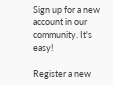Sign up for a new account in our community. It's easy!

Register a new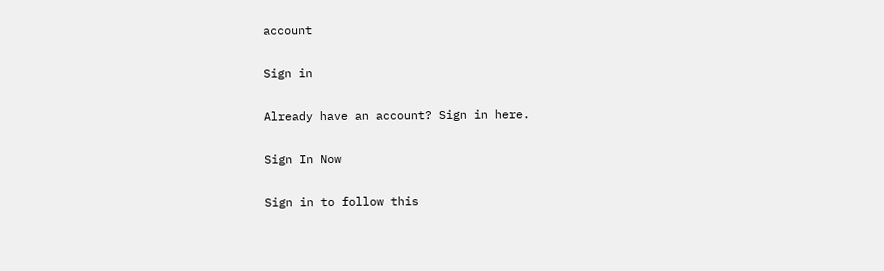account

Sign in

Already have an account? Sign in here.

Sign In Now

Sign in to follow this